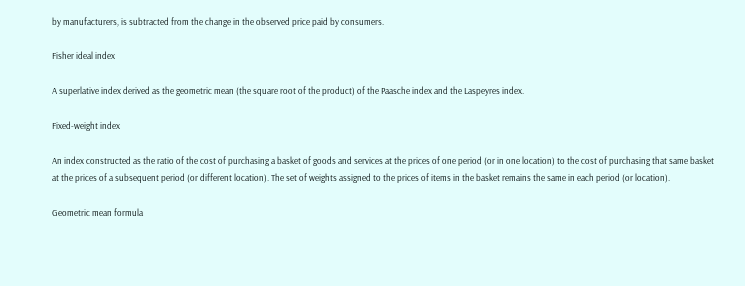by manufacturers, is subtracted from the change in the observed price paid by consumers.

Fisher ideal index

A superlative index derived as the geometric mean (the square root of the product) of the Paasche index and the Laspeyres index.

Fixed-weight index

An index constructed as the ratio of the cost of purchasing a basket of goods and services at the prices of one period (or in one location) to the cost of purchasing that same basket at the prices of a subsequent period (or different location). The set of weights assigned to the prices of items in the basket remains the same in each period (or location).

Geometric mean formula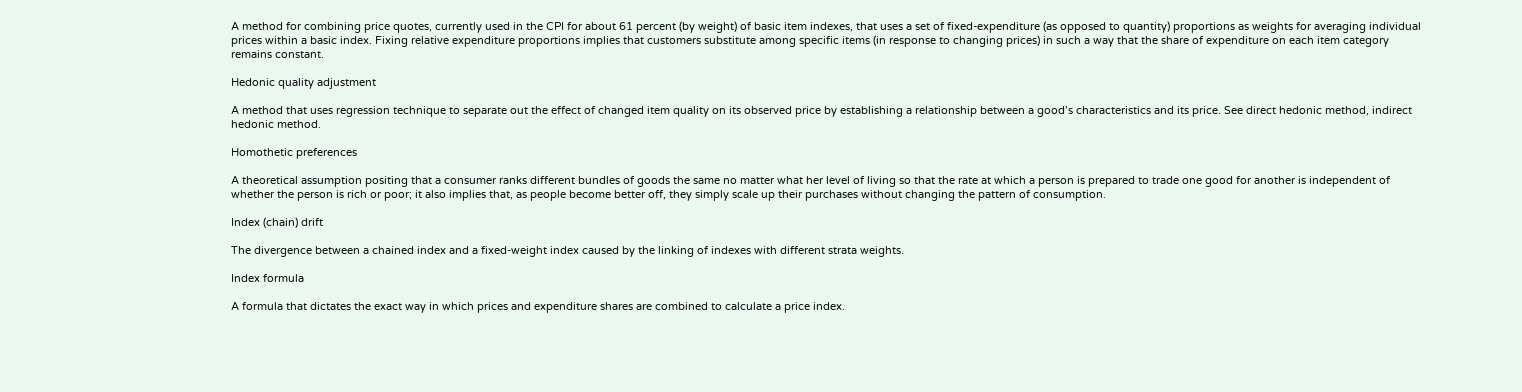A method for combining price quotes, currently used in the CPI for about 61 percent (by weight) of basic item indexes, that uses a set of fixed-expenditure (as opposed to quantity) proportions as weights for averaging individual prices within a basic index. Fixing relative expenditure proportions implies that customers substitute among specific items (in response to changing prices) in such a way that the share of expenditure on each item category remains constant.

Hedonic quality adjustment

A method that uses regression technique to separate out the effect of changed item quality on its observed price by establishing a relationship between a good’s characteristics and its price. See direct hedonic method, indirect hedonic method.

Homothetic preferences

A theoretical assumption positing that a consumer ranks different bundles of goods the same no matter what her level of living so that the rate at which a person is prepared to trade one good for another is independent of whether the person is rich or poor; it also implies that, as people become better off, they simply scale up their purchases without changing the pattern of consumption.

Index (chain) drift

The divergence between a chained index and a fixed-weight index caused by the linking of indexes with different strata weights.

Index formula

A formula that dictates the exact way in which prices and expenditure shares are combined to calculate a price index.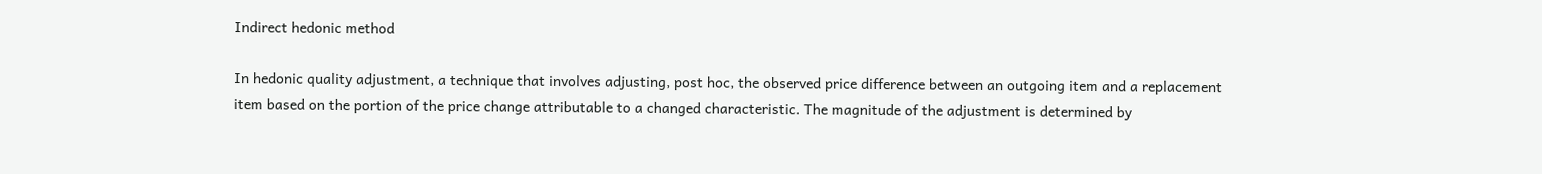Indirect hedonic method

In hedonic quality adjustment, a technique that involves adjusting, post hoc, the observed price difference between an outgoing item and a replacement item based on the portion of the price change attributable to a changed characteristic. The magnitude of the adjustment is determined by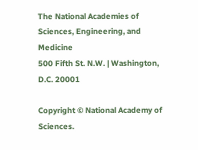The National Academies of Sciences, Engineering, and Medicine
500 Fifth St. N.W. | Washington, D.C. 20001

Copyright © National Academy of Sciences.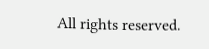All rights reserved.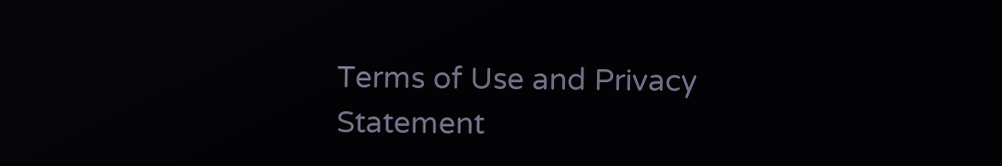Terms of Use and Privacy Statement